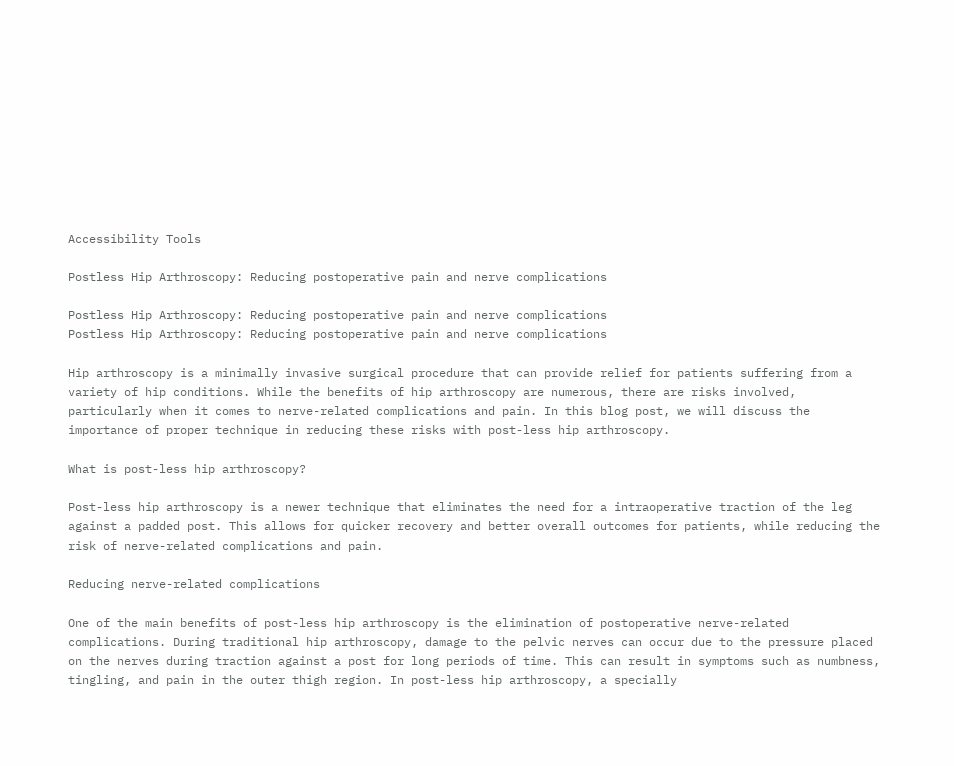Accessibility Tools

Postless Hip Arthroscopy: Reducing postoperative pain and nerve complications

Postless Hip Arthroscopy: Reducing postoperative pain and nerve complications
Postless Hip Arthroscopy: Reducing postoperative pain and nerve complications

Hip arthroscopy is a minimally invasive surgical procedure that can provide relief for patients suffering from a variety of hip conditions. While the benefits of hip arthroscopy are numerous, there are risks involved, particularly when it comes to nerve-related complications and pain. In this blog post, we will discuss the importance of proper technique in reducing these risks with post-less hip arthroscopy.

What is post-less hip arthroscopy?

Post-less hip arthroscopy is a newer technique that eliminates the need for a intraoperative traction of the leg against a padded post. This allows for quicker recovery and better overall outcomes for patients, while reducing the risk of nerve-related complications and pain.

Reducing nerve-related complications

One of the main benefits of post-less hip arthroscopy is the elimination of postoperative nerve-related complications. During traditional hip arthroscopy, damage to the pelvic nerves can occur due to the pressure placed on the nerves during traction against a post for long periods of time. This can result in symptoms such as numbness, tingling, and pain in the outer thigh region. In post-less hip arthroscopy, a specially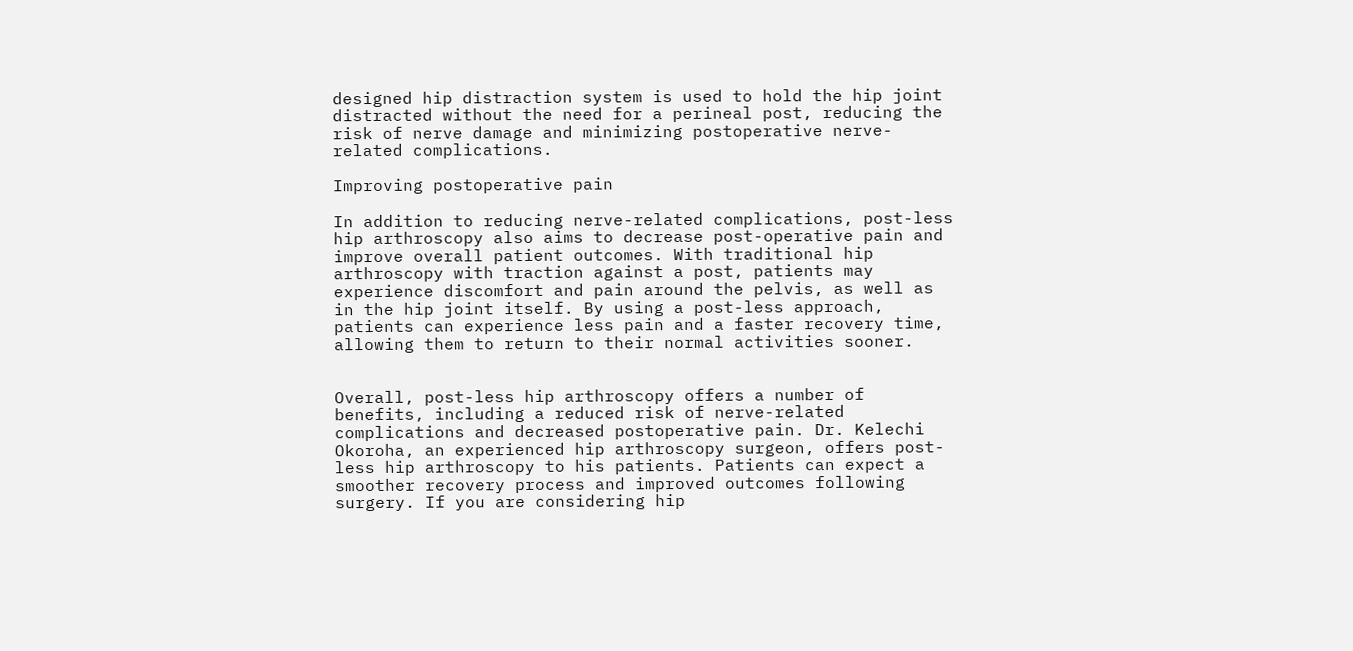designed hip distraction system is used to hold the hip joint distracted without the need for a perineal post, reducing the risk of nerve damage and minimizing postoperative nerve-related complications.

Improving postoperative pain

In addition to reducing nerve-related complications, post-less hip arthroscopy also aims to decrease post-operative pain and improve overall patient outcomes. With traditional hip arthroscopy with traction against a post, patients may experience discomfort and pain around the pelvis, as well as in the hip joint itself. By using a post-less approach, patients can experience less pain and a faster recovery time, allowing them to return to their normal activities sooner.


Overall, post-less hip arthroscopy offers a number of benefits, including a reduced risk of nerve-related complications and decreased postoperative pain. Dr. Kelechi Okoroha, an experienced hip arthroscopy surgeon, offers post-less hip arthroscopy to his patients. Patients can expect a smoother recovery process and improved outcomes following surgery. If you are considering hip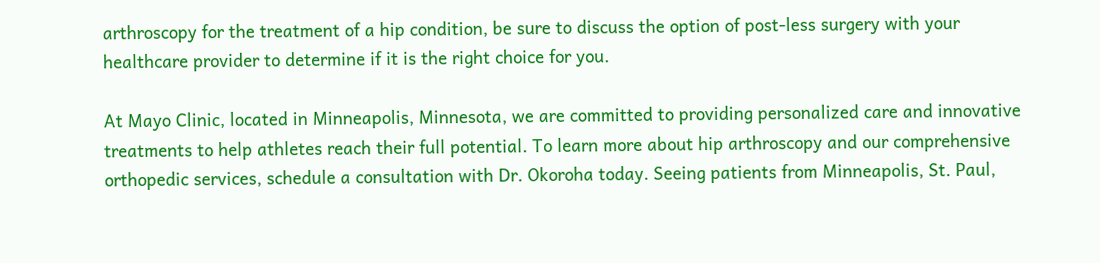arthroscopy for the treatment of a hip condition, be sure to discuss the option of post-less surgery with your healthcare provider to determine if it is the right choice for you.

At Mayo Clinic, located in Minneapolis, Minnesota, we are committed to providing personalized care and innovative treatments to help athletes reach their full potential. To learn more about hip arthroscopy and our comprehensive orthopedic services, schedule a consultation with Dr. Okoroha today. Seeing patients from Minneapolis, St. Paul,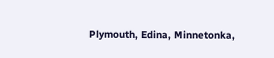Plymouth, Edina, Minnetonka,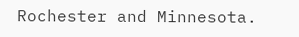Rochester and Minnesota.